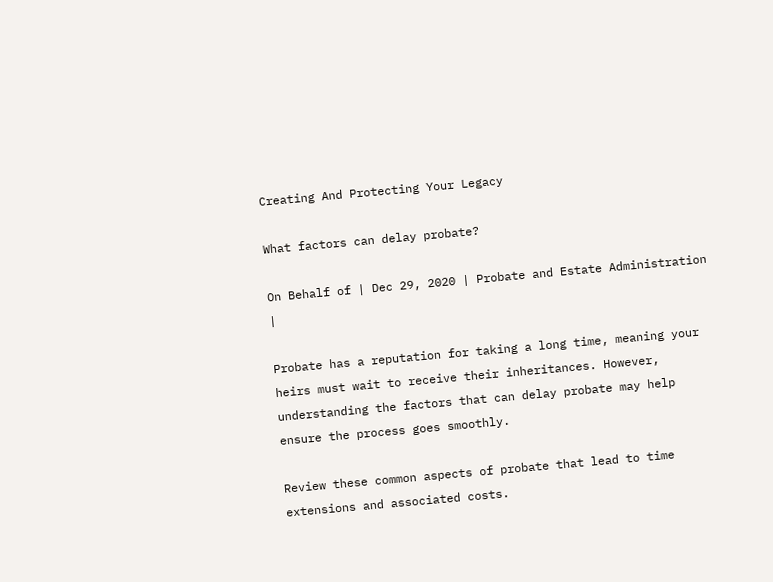Creating And Protecting Your Legacy

What factors can delay probate?

On Behalf of | Dec 29, 2020 | Probate and Estate Administration |

Probate has a reputation for taking a long time, meaning your heirs must wait to receive their inheritances. However, understanding the factors that can delay probate may help ensure the process goes smoothly.

Review these common aspects of probate that lead to time extensions and associated costs.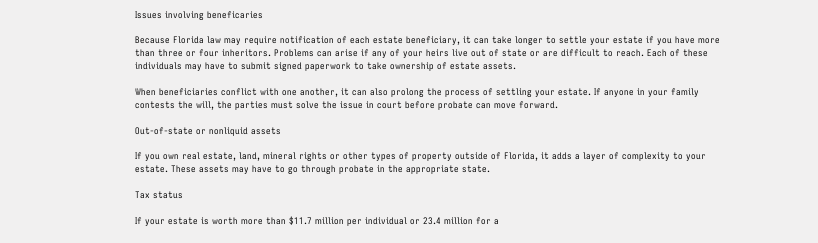Issues involving beneficaries

Because Florida law may require notification of each estate beneficiary, it can take longer to settle your estate if you have more than three or four inheritors. Problems can arise if any of your heirs live out of state or are difficult to reach. Each of these individuals may have to submit signed paperwork to take ownership of estate assets.

When beneficiaries conflict with one another, it can also prolong the process of settling your estate. If anyone in your family contests the will, the parties must solve the issue in court before probate can move forward.

Out-of-state or nonliquid assets

If you own real estate, land, mineral rights or other types of property outside of Florida, it adds a layer of complexity to your estate. These assets may have to go through probate in the appropriate state.

Tax status

If your estate is worth more than $11.7 million per individual or 23.4 million for a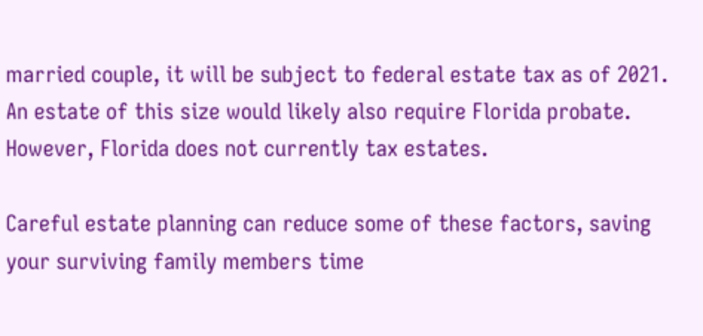married couple, it will be subject to federal estate tax as of 2021. An estate of this size would likely also require Florida probate. However, Florida does not currently tax estates.

Careful estate planning can reduce some of these factors, saving your surviving family members time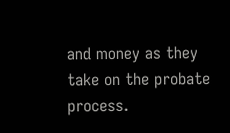and money as they take on the probate process.